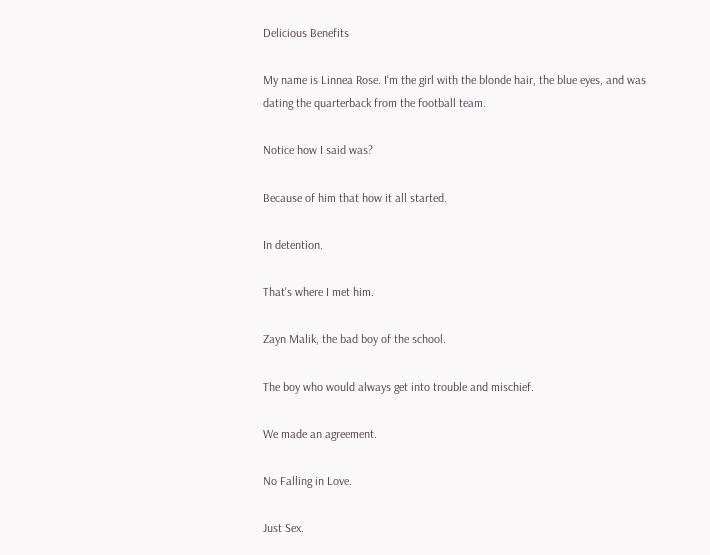Delicious Benefits

My name is Linnea Rose. I'm the girl with the blonde hair, the blue eyes, and was dating the quarterback from the football team.

Notice how I said was?

Because of him that how it all started.

In detention.

That's where I met him.

Zayn Malik, the bad boy of the school.

The boy who would always get into trouble and mischief.

We made an agreement.

No Falling in Love.

Just Sex.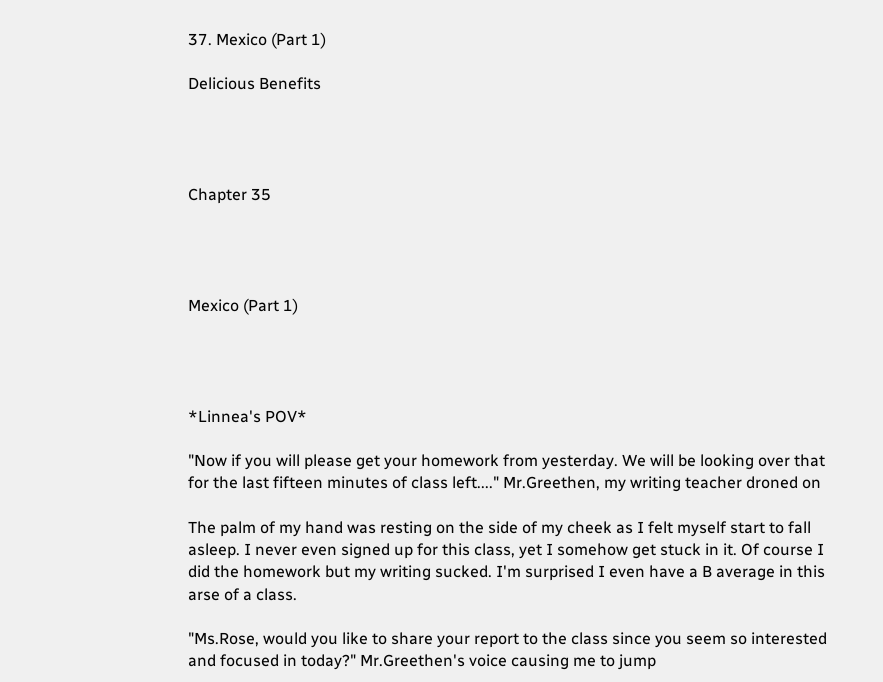37. Mexico (Part 1)

Delicious Benefits




Chapter 35




Mexico (Part 1)




*Linnea's POV*

"Now if you will please get your homework from yesterday. We will be looking over that for the last fifteen minutes of class left...." Mr.Greethen, my writing teacher droned on

The palm of my hand was resting on the side of my cheek as I felt myself start to fall asleep. I never even signed up for this class, yet I somehow get stuck in it. Of course I did the homework but my writing sucked. I'm surprised I even have a B average in this arse of a class.

"Ms.Rose, would you like to share your report to the class since you seem so interested and focused in today?" Mr.Greethen's voice causing me to jump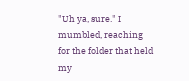"Uh ya, sure." I mumbled, reaching for the folder that held my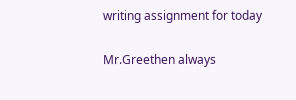writing assignment for today

Mr.Greethen always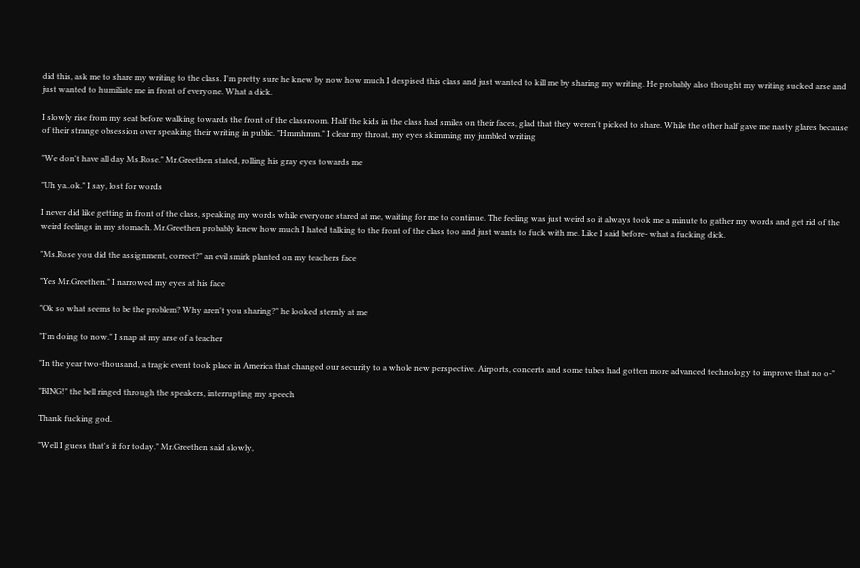did this, ask me to share my writing to the class. I'm pretty sure he knew by now how much I despised this class and just wanted to kill me by sharing my writing. He probably also thought my writing sucked arse and just wanted to humiliate me in front of everyone. What a dick.

I slowly rise from my seat before walking towards the front of the classroom. Half the kids in the class had smiles on their faces, glad that they weren't picked to share. While the other half gave me nasty glares because of their strange obsession over speaking their writing in public. "Hmmhmm." I clear my throat, my eyes skimming my jumbled writing

"We don't have all day Ms.Rose." Mr.Greethen stated, rolling his gray eyes towards me

"Uh ya..ok." I say, lost for words

I never did like getting in front of the class, speaking my words while everyone stared at me, waiting for me to continue. The feeling was just weird so it always took me a minute to gather my words and get rid of the weird feelings in my stomach. Mr.Greethen probably knew how much I hated talking to the front of the class too and just wants to fuck with me. Like I said before- what a fucking dick.

"Ms.Rose you did the assignment, correct?" an evil smirk planted on my teachers face

"Yes Mr.Greethen." I narrowed my eyes at his face

"Ok so what seems to be the problem? Why aren't you sharing?" he looked sternly at me

"I'm doing to now." I snap at my arse of a teacher

"In the year two-thousand, a tragic event took place in America that changed our security to a whole new perspective. Airports, concerts and some tubes had gotten more advanced technology to improve that no o-"

"BING!" the bell ringed through the speakers, interrupting my speech

Thank fucking god.

"Well I guess that's it for today." Mr.Greethen said slowly,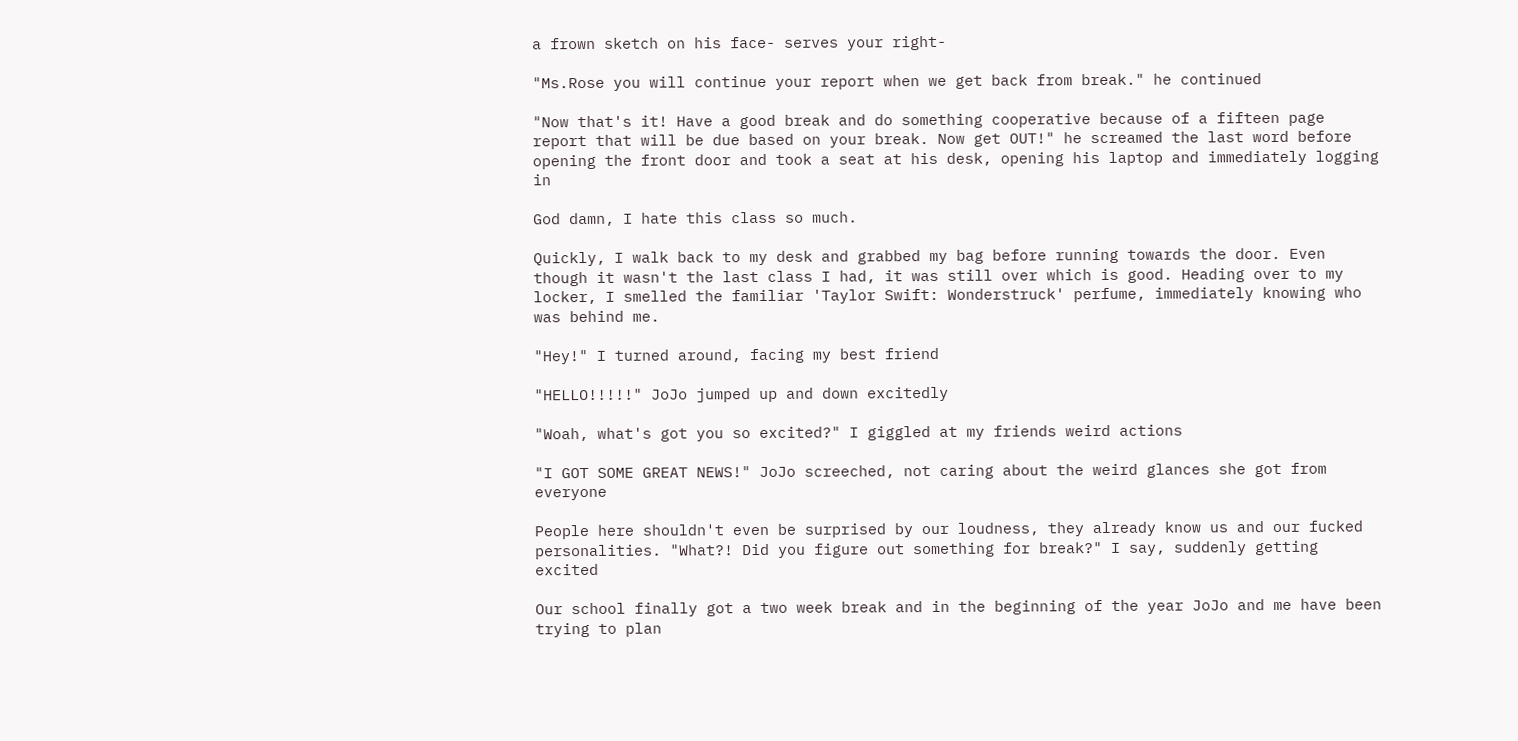a frown sketch on his face- serves your right-

"Ms.Rose you will continue your report when we get back from break." he continued

"Now that's it! Have a good break and do something cooperative because of a fifteen page report that will be due based on your break. Now get OUT!" he screamed the last word before opening the front door and took a seat at his desk, opening his laptop and immediately logging in

God damn, I hate this class so much.

Quickly, I walk back to my desk and grabbed my bag before running towards the door. Even though it wasn't the last class I had, it was still over which is good. Heading over to my locker, I smelled the familiar 'Taylor Swift: Wonderstruck' perfume, immediately knowing who was behind me.

"Hey!" I turned around, facing my best friend

"HELLO!!!!!" JoJo jumped up and down excitedly

"Woah, what's got you so excited?" I giggled at my friends weird actions

"I GOT SOME GREAT NEWS!" JoJo screeched, not caring about the weird glances she got from everyone

People here shouldn't even be surprised by our loudness, they already know us and our fucked personalities. "What?! Did you figure out something for break?" I say, suddenly getting excited

Our school finally got a two week break and in the beginning of the year JoJo and me have been trying to plan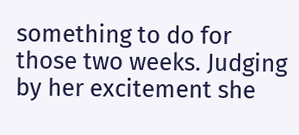something to do for those two weeks. Judging by her excitement she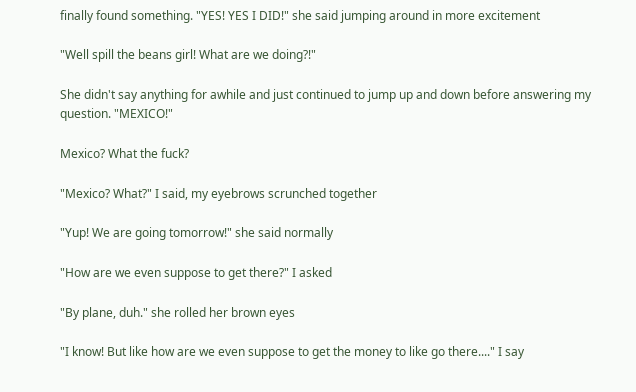finally found something. "YES! YES I DID!" she said jumping around in more excitement

"Well spill the beans girl! What are we doing?!"

She didn't say anything for awhile and just continued to jump up and down before answering my question. "MEXICO!"

Mexico? What the fuck?

"Mexico? What?" I said, my eyebrows scrunched together

"Yup! We are going tomorrow!" she said normally

"How are we even suppose to get there?" I asked

"By plane, duh." she rolled her brown eyes

"I know! But like how are we even suppose to get the money to like go there...." I say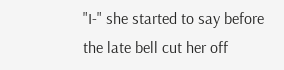"I-" she started to say before the late bell cut her off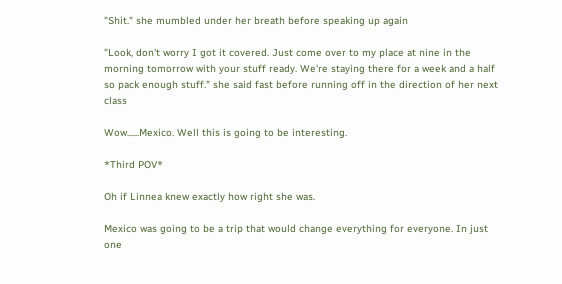"Shit." she mumbled under her breath before speaking up again

"Look, don't worry I got it covered. Just come over to my place at nine in the morning tomorrow with your stuff ready. We're staying there for a week and a half so pack enough stuff." she said fast before running off in the direction of her next class

Wow......Mexico. Well this is going to be interesting.

*Third POV*

Oh if Linnea knew exactly how right she was.

Mexico was going to be a trip that would change everything for everyone. In just one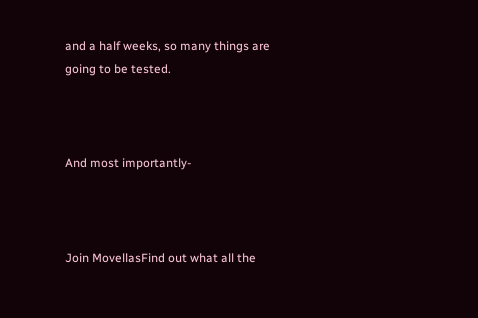and a half weeks, so many things are going to be tested.



And most importantly-



Join MovellasFind out what all the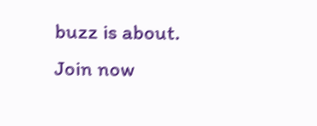buzz is about. Join now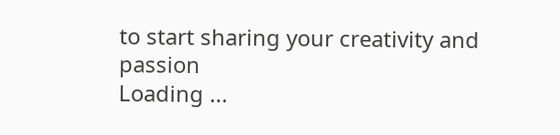to start sharing your creativity and passion
Loading ...